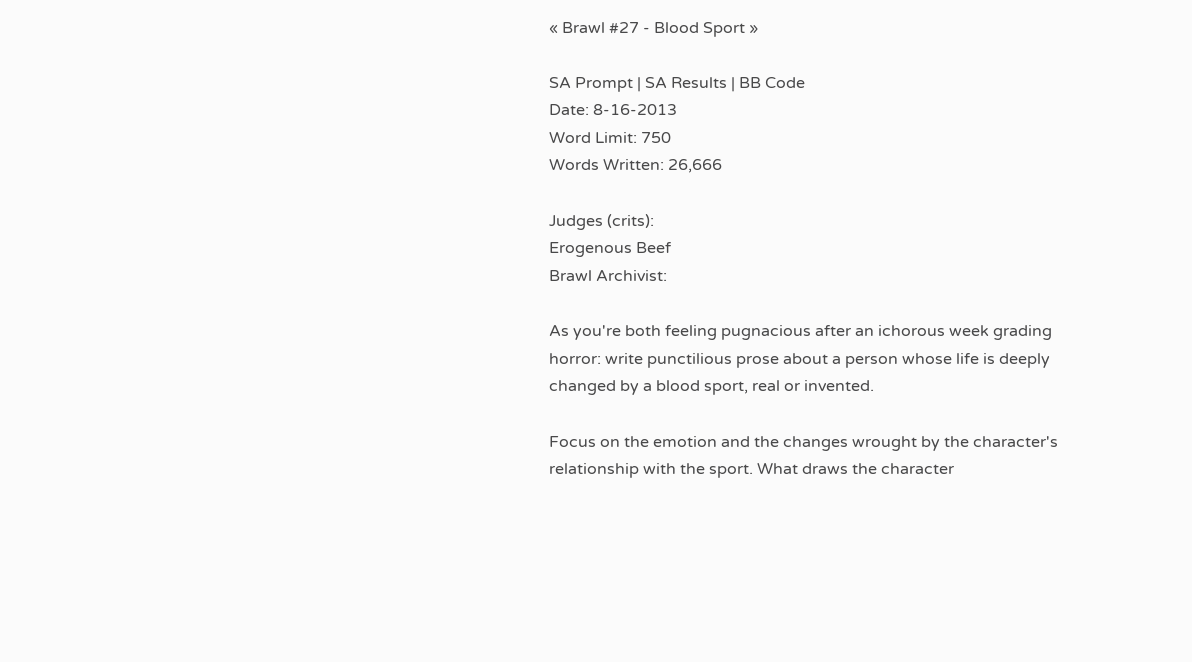« Brawl #27 - Blood Sport »

SA Prompt | SA Results | BB Code
Date: 8-16-2013
Word Limit: 750
Words Written: 26,666

Judges (crits):
Erogenous Beef
Brawl Archivist:

As you're both feeling pugnacious after an ichorous week grading horror: write punctilious prose about a person whose life is deeply changed by a blood sport, real or invented.

Focus on the emotion and the changes wrought by the character's relationship with the sport. What draws the character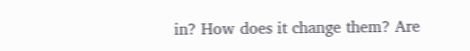in? How does it change them? Are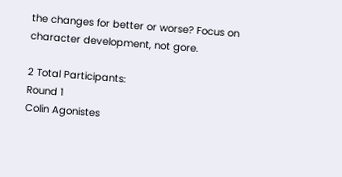the changes for better or worse? Focus on character development, not gore.

2 Total Participants:
Round 1
Colin Agonistes